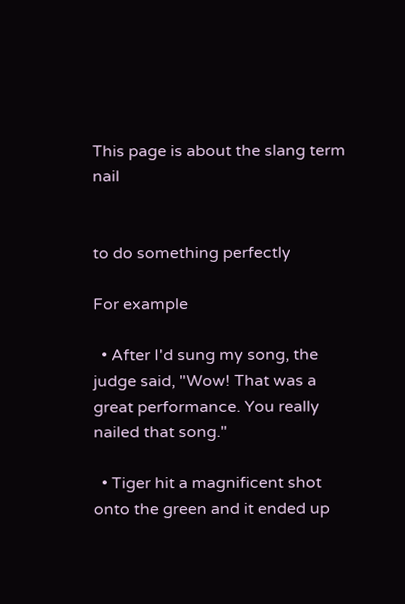This page is about the slang term nail


to do something perfectly

For example

  • After I'd sung my song, the judge said, "Wow! That was a great performance. You really nailed that song."

  • Tiger hit a magnificent shot onto the green and it ended up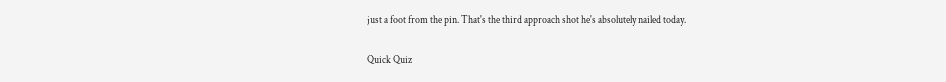just a foot from the pin. That's the third approach shot he's absolutely nailed today.

Quick Quiz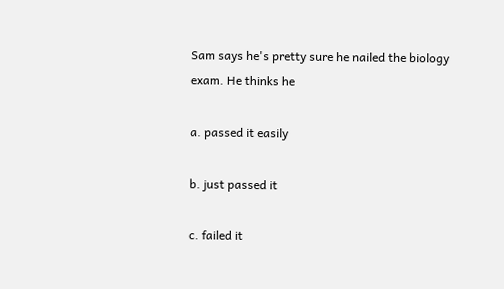Sam says he's pretty sure he nailed the biology exam. He thinks he

a. passed it easily

b. just passed it

c. failed it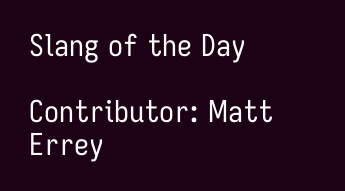Slang of the Day

Contributor: Matt Errey